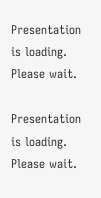Presentation is loading. Please wait.

Presentation is loading. Please wait.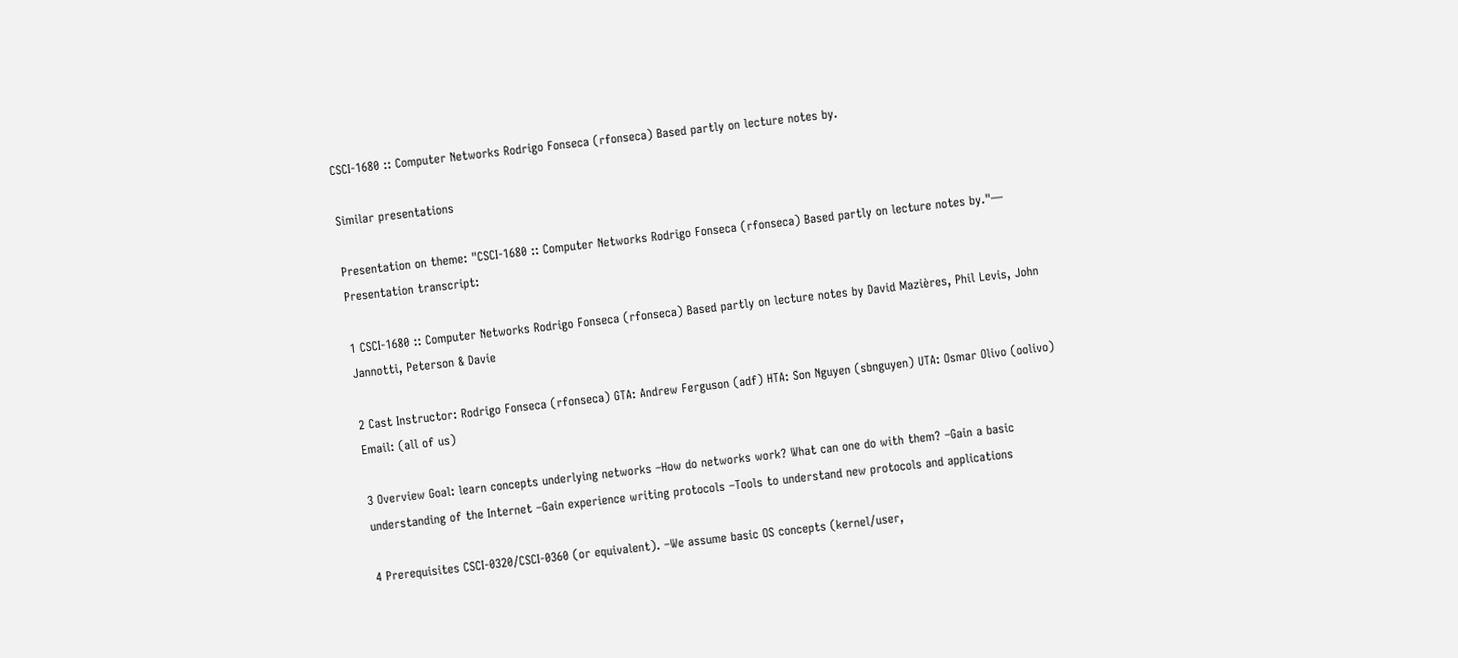CSCI-1680 :: Computer Networks Rodrigo Fonseca (rfonseca) Based partly on lecture notes by.

Similar presentations

Presentation on theme: "CSCI-1680 :: Computer Networks Rodrigo Fonseca (rfonseca) Based partly on lecture notes by."— Presentation transcript:

1 CSCI-1680 :: Computer Networks Rodrigo Fonseca (rfonseca) Based partly on lecture notes by David Mazières, Phil Levis, John Jannotti, Peterson & Davie

2 Cast Instructor: Rodrigo Fonseca (rfonseca) GTA: Andrew Ferguson (adf) HTA: Son Nguyen (sbnguyen) UTA: Osmar Olivo (oolivo) Email: (all of us)

3 Overview Goal: learn concepts underlying networks –How do networks work? What can one do with them? –Gain a basic understanding of the Internet –Gain experience writing protocols –Tools to understand new protocols and applications

4 Prerequisites CSCI-0320/CSCI-0360 (or equivalent). –We assume basic OS concepts (kernel/user,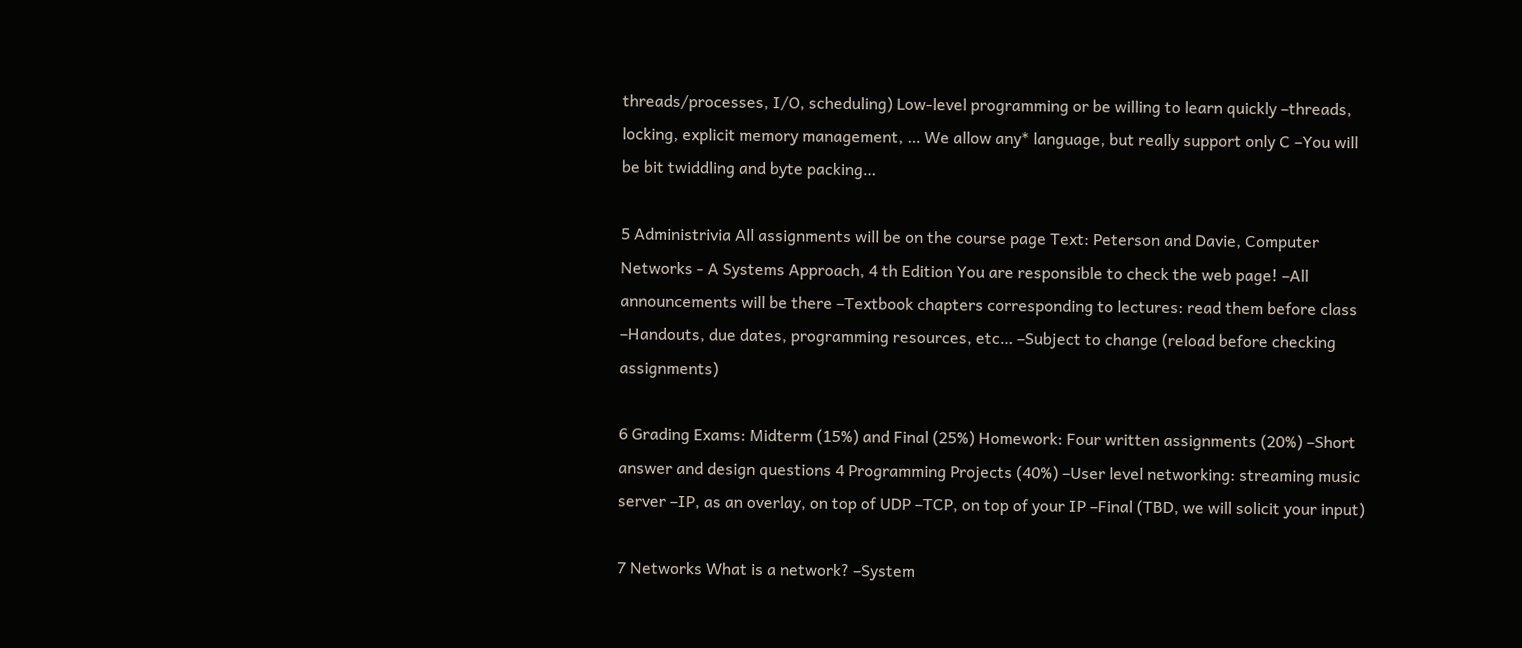threads/processes, I/O, scheduling) Low-level programming or be willing to learn quickly –threads, locking, explicit memory management, … We allow any* language, but really support only C –You will be bit twiddling and byte packing…

5 Administrivia All assignments will be on the course page Text: Peterson and Davie, Computer Networks - A Systems Approach, 4 th Edition You are responsible to check the web page! –All announcements will be there –Textbook chapters corresponding to lectures: read them before class –Handouts, due dates, programming resources, etc… –Subject to change (reload before checking assignments)

6 Grading Exams: Midterm (15%) and Final (25%) Homework: Four written assignments (20%) –Short answer and design questions 4 Programming Projects (40%) –User level networking: streaming music server –IP, as an overlay, on top of UDP –TCP, on top of your IP –Final (TBD, we will solicit your input)

7 Networks What is a network? –System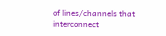of lines/channels that interconnect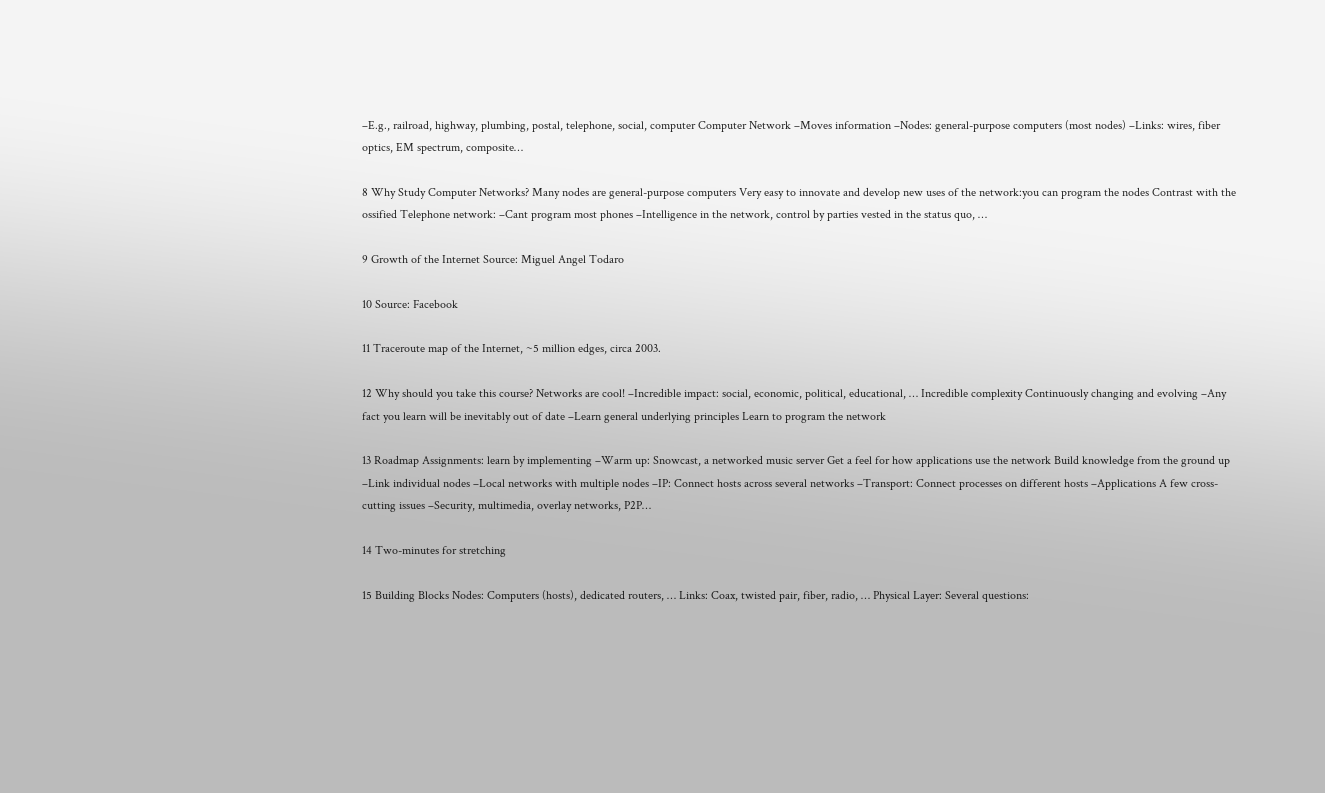–E.g., railroad, highway, plumbing, postal, telephone, social, computer Computer Network –Moves information –Nodes: general-purpose computers (most nodes) –Links: wires, fiber optics, EM spectrum, composite…

8 Why Study Computer Networks? Many nodes are general-purpose computers Very easy to innovate and develop new uses of the network:you can program the nodes Contrast with the ossified Telephone network: –Cant program most phones –Intelligence in the network, control by parties vested in the status quo, …

9 Growth of the Internet Source: Miguel Angel Todaro

10 Source: Facebook

11 Traceroute map of the Internet, ~5 million edges, circa 2003.

12 Why should you take this course? Networks are cool! –Incredible impact: social, economic, political, educational, … Incredible complexity Continuously changing and evolving –Any fact you learn will be inevitably out of date –Learn general underlying principles Learn to program the network

13 Roadmap Assignments: learn by implementing –Warm up: Snowcast, a networked music server Get a feel for how applications use the network Build knowledge from the ground up –Link individual nodes –Local networks with multiple nodes –IP: Connect hosts across several networks –Transport: Connect processes on different hosts –Applications A few cross-cutting issues –Security, multimedia, overlay networks, P2P…

14 Two-minutes for stretching

15 Building Blocks Nodes: Computers (hosts), dedicated routers, … Links: Coax, twisted pair, fiber, radio, … Physical Layer: Several questions: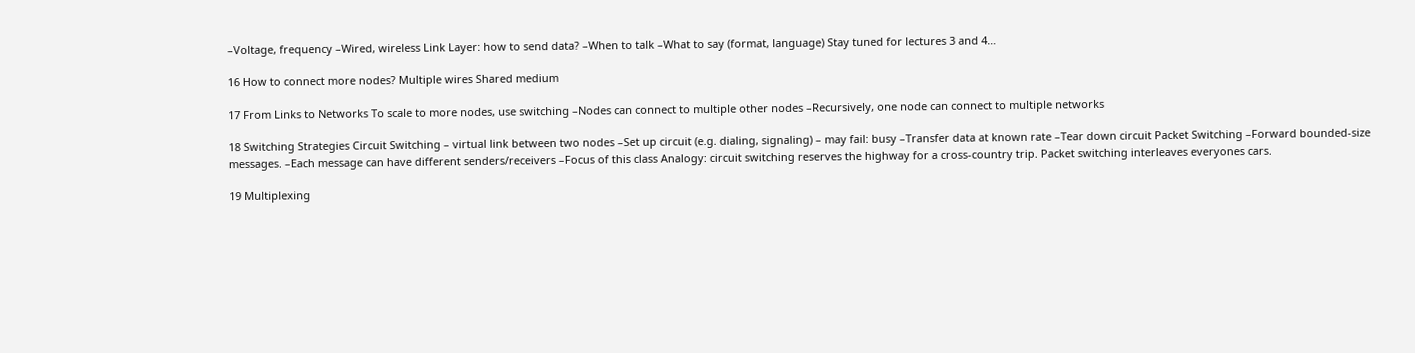–Voltage, frequency –Wired, wireless Link Layer: how to send data? –When to talk –What to say (format, language) Stay tuned for lectures 3 and 4…

16 How to connect more nodes? Multiple wires Shared medium

17 From Links to Networks To scale to more nodes, use switching –Nodes can connect to multiple other nodes –Recursively, one node can connect to multiple networks

18 Switching Strategies Circuit Switching – virtual link between two nodes –Set up circuit (e.g. dialing, signaling) – may fail: busy –Transfer data at known rate –Tear down circuit Packet Switching –Forward bounded-size messages. –Each message can have different senders/receivers –Focus of this class Analogy: circuit switching reserves the highway for a cross-country trip. Packet switching interleaves everyones cars.

19 Multiplexing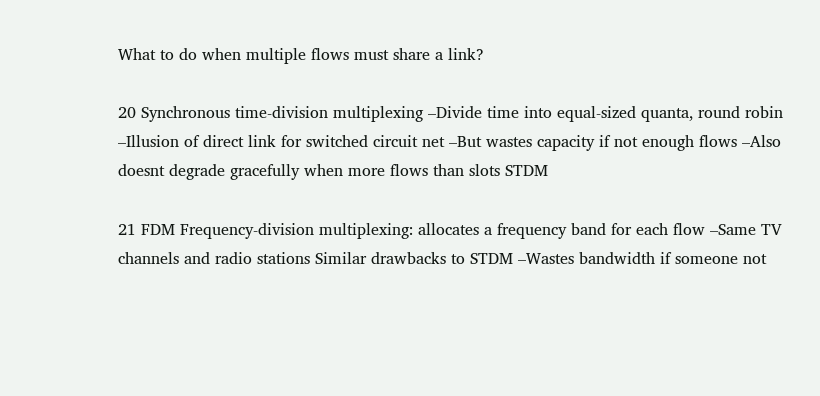What to do when multiple flows must share a link?

20 Synchronous time-division multiplexing –Divide time into equal-sized quanta, round robin –Illusion of direct link for switched circuit net –But wastes capacity if not enough flows –Also doesnt degrade gracefully when more flows than slots STDM

21 FDM Frequency-division multiplexing: allocates a frequency band for each flow –Same TV channels and radio stations Similar drawbacks to STDM –Wastes bandwidth if someone not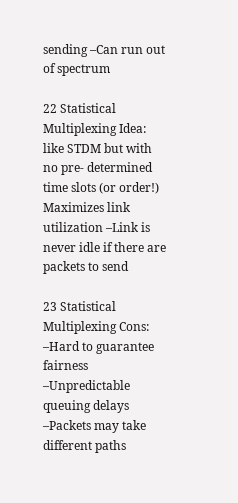sending –Can run out of spectrum

22 Statistical Multiplexing Idea: like STDM but with no pre- determined time slots (or order!) Maximizes link utilization –Link is never idle if there are packets to send

23 Statistical Multiplexing Cons: –Hard to guarantee fairness –Unpredictable queuing delays –Packets may take different paths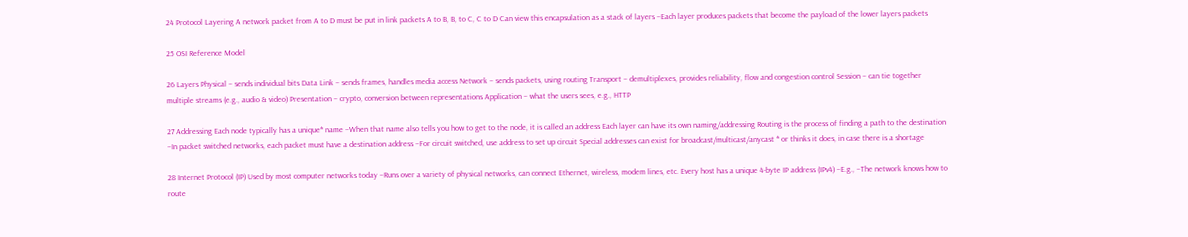24 Protocol Layering A network packet from A to D must be put in link packets A to B, B, to C, C to D Can view this encapsulation as a stack of layers –Each layer produces packets that become the payload of the lower layers packets

25 OSI Reference Model

26 Layers Physical – sends individual bits Data Link – sends frames, handles media access Network – sends packets, using routing Transport – demultiplexes, provides reliability, flow and congestion control Session – can tie together multiple streams (e.g., audio & video) Presentation – crypto, conversion between representations Application – what the users sees, e.g., HTTP

27 Addressing Each node typically has a unique* name –When that name also tells you how to get to the node, it is called an address Each layer can have its own naming/addressing Routing is the process of finding a path to the destination –In packet switched networks, each packet must have a destination address –For circuit switched, use address to set up circuit Special addresses can exist for broadcast/multicast/anycast * or thinks it does, in case there is a shortage

28 Internet Protocol (IP) Used by most computer networks today –Runs over a variety of physical networks, can connect Ethernet, wireless, modem lines, etc. Every host has a unique 4-byte IP address (IPv4) –E.g., –The network knows how to route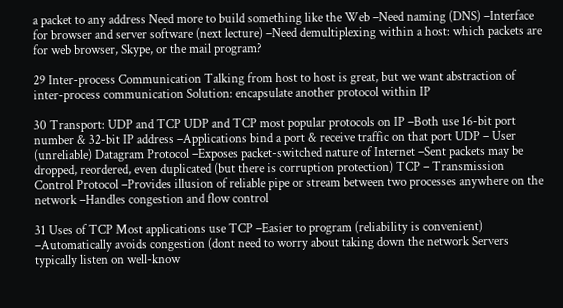a packet to any address Need more to build something like the Web –Need naming (DNS) –Interface for browser and server software (next lecture) –Need demultiplexing within a host: which packets are for web browser, Skype, or the mail program?

29 Inter-process Communication Talking from host to host is great, but we want abstraction of inter-process communication Solution: encapsulate another protocol within IP

30 Transport: UDP and TCP UDP and TCP most popular protocols on IP –Both use 16-bit port number & 32-bit IP address –Applications bind a port & receive traffic on that port UDP – User (unreliable) Datagram Protocol –Exposes packet-switched nature of Internet –Sent packets may be dropped, reordered, even duplicated (but there is corruption protection) TCP – Transmission Control Protocol –Provides illusion of reliable pipe or stream between two processes anywhere on the network –Handles congestion and flow control

31 Uses of TCP Most applications use TCP –Easier to program (reliability is convenient) –Automatically avoids congestion (dont need to worry about taking down the network Servers typically listen on well-know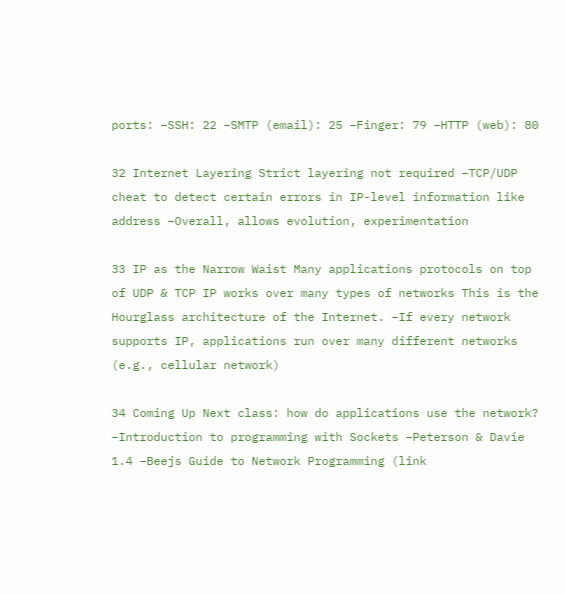ports: –SSH: 22 –SMTP (email): 25 –Finger: 79 –HTTP (web): 80

32 Internet Layering Strict layering not required –TCP/UDP cheat to detect certain errors in IP-level information like address –Overall, allows evolution, experimentation

33 IP as the Narrow Waist Many applications protocols on top of UDP & TCP IP works over many types of networks This is the Hourglass architecture of the Internet. –If every network supports IP, applications run over many different networks (e.g., cellular network)

34 Coming Up Next class: how do applications use the network? –Introduction to programming with Sockets –Peterson & Davie 1.4 –Beejs Guide to Network Programming (link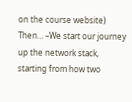on the course website) Then… –We start our journey up the network stack, starting from how two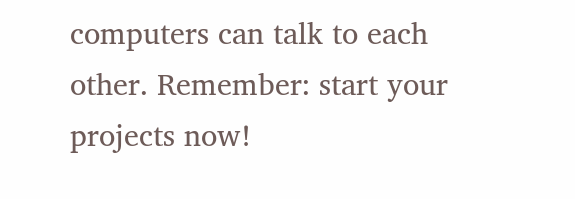computers can talk to each other. Remember: start your projects now!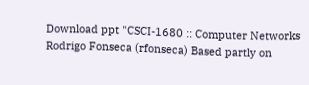Download ppt "CSCI-1680 :: Computer Networks Rodrigo Fonseca (rfonseca) Based partly on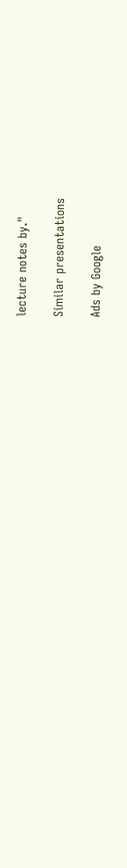lecture notes by."

Similar presentations

Ads by Google